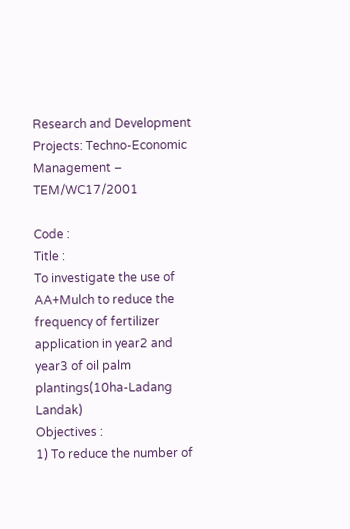Research and Development Projects: Techno-Economic Management – TEM/WC17/2001

Code :
Title :
To investigate the use of AA+Mulch to reduce the frequency of fertilizer application in year2 and year3 of oil palm plantings(10ha-Ladang Landak)
Objectives :
1) To reduce the number of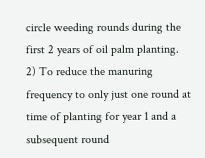circle weeding rounds during the first 2 years of oil palm planting.
2) To reduce the manuring frequency to only just one round at time of planting for year 1 and a subsequent round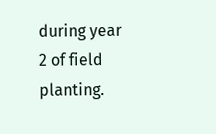during year 2 of field planting.